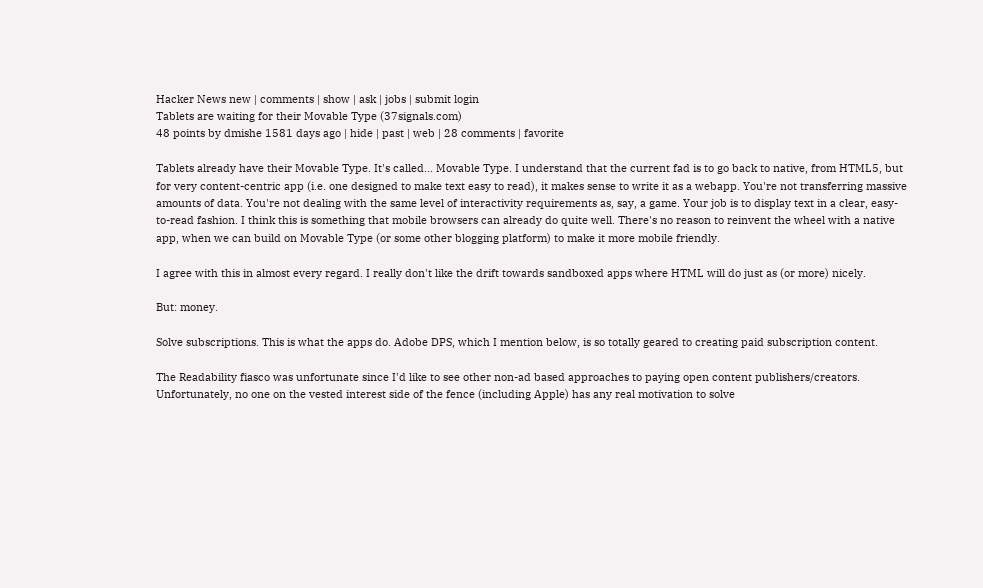Hacker News new | comments | show | ask | jobs | submit login
Tablets are waiting for their Movable Type (37signals.com)
48 points by dmishe 1581 days ago | hide | past | web | 28 comments | favorite

Tablets already have their Movable Type. It's called... Movable Type. I understand that the current fad is to go back to native, from HTML5, but for very content-centric app (i.e. one designed to make text easy to read), it makes sense to write it as a webapp. You're not transferring massive amounts of data. You're not dealing with the same level of interactivity requirements as, say, a game. Your job is to display text in a clear, easy-to-read fashion. I think this is something that mobile browsers can already do quite well. There's no reason to reinvent the wheel with a native app, when we can build on Movable Type (or some other blogging platform) to make it more mobile friendly.

I agree with this in almost every regard. I really don't like the drift towards sandboxed apps where HTML will do just as (or more) nicely.

But: money.

Solve subscriptions. This is what the apps do. Adobe DPS, which I mention below, is so totally geared to creating paid subscription content.

The Readability fiasco was unfortunate since I'd like to see other non-ad based approaches to paying open content publishers/creators. Unfortunately, no one on the vested interest side of the fence (including Apple) has any real motivation to solve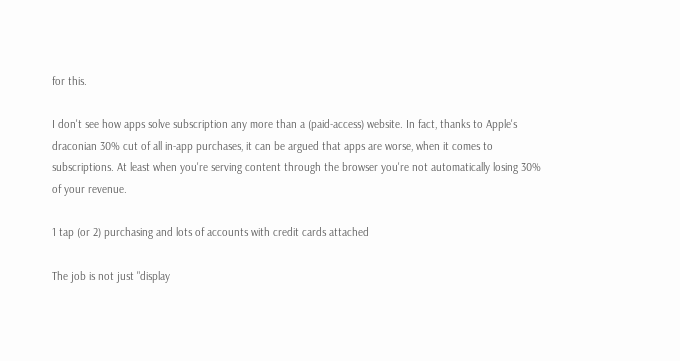for this.

I don't see how apps solve subscription any more than a (paid-access) website. In fact, thanks to Apple's draconian 30% cut of all in-app purchases, it can be argued that apps are worse, when it comes to subscriptions. At least when you're serving content through the browser you're not automatically losing 30% of your revenue.

1 tap (or 2) purchasing and lots of accounts with credit cards attached

The job is not just "display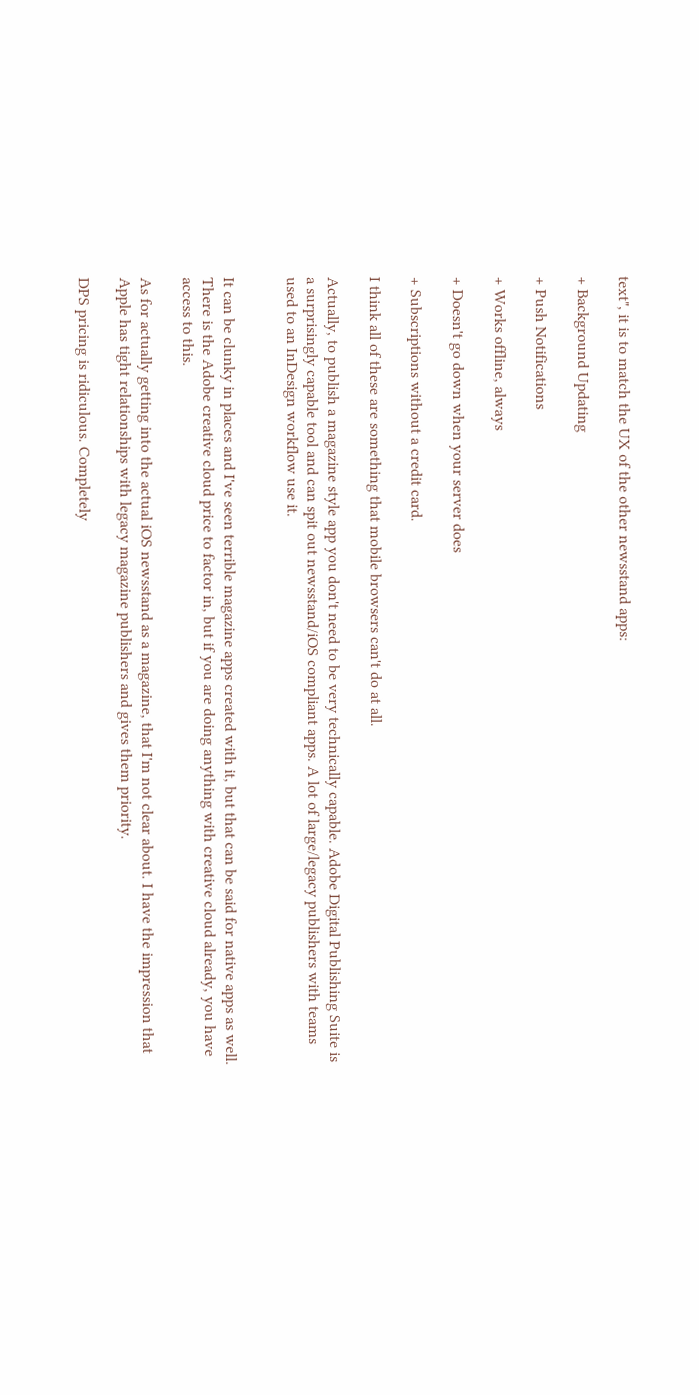text", it is to match the UX of the other newsstand apps:

+ Background Updating

+ Push Notifications

+ Works offline, always

+ Doesn't go down when your server does

+ Subscriptions without a credit card.

I think all of these are something that mobile browsers can't do at all.

Actually, to publish a magazine style app you don't need to be very technically capable. Adobe Digital Publishing Suite is a surprisingly capable tool and can spit out newsstand/iOS compliant apps. A lot of large/legacy publishers with teams used to an InDesign workflow use it.


It can be clunky in places and I've seen terrible magazine apps created with it, but that can be said for native apps as well. There is the Adobe creative cloud price to factor in, but if you are doing anything with creative cloud already, you have access to this.

As for actually getting into the actual iOS newsstand as a magazine, that I'm not clear about. I have the impression that Apple has tight relationships with legacy magazine publishers and gives them priority.

DPS pricing is ridiculous. Completely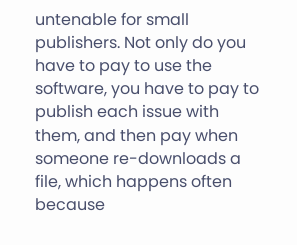untenable for small publishers. Not only do you have to pay to use the software, you have to pay to publish each issue with them, and then pay when someone re-downloads a file, which happens often because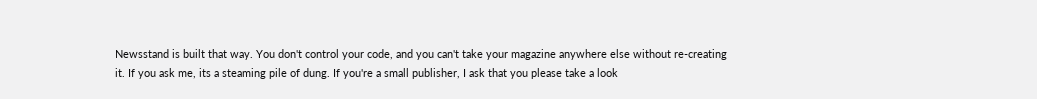Newsstand is built that way. You don't control your code, and you can't take your magazine anywhere else without re-creating it. If you ask me, its a steaming pile of dung. If you're a small publisher, I ask that you please take a look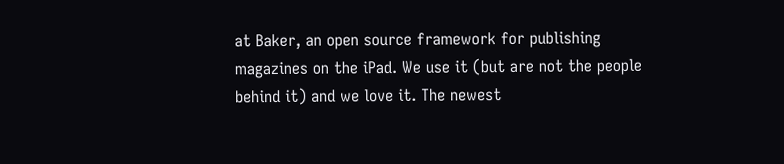at Baker, an open source framework for publishing magazines on the iPad. We use it (but are not the people behind it) and we love it. The newest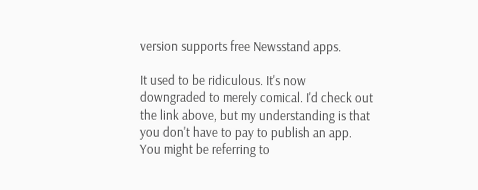version supports free Newsstand apps.

It used to be ridiculous. It's now downgraded to merely comical. I'd check out the link above, but my understanding is that you don't have to pay to publish an app. You might be referring to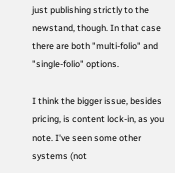just publishing strictly to the newstand, though. In that case there are both "multi-folio" and "single-folio" options.

I think the bigger issue, besides pricing, is content lock-in, as you note. I've seen some other systems (not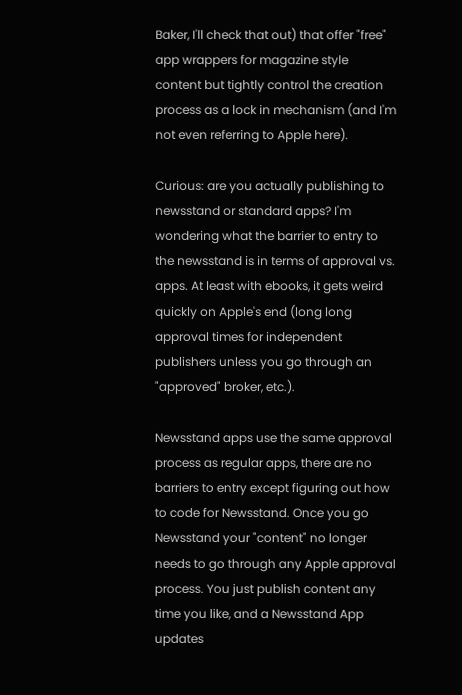Baker, I'll check that out) that offer "free" app wrappers for magazine style content but tightly control the creation process as a lock in mechanism (and I'm not even referring to Apple here).

Curious: are you actually publishing to newsstand or standard apps? I'm wondering what the barrier to entry to the newsstand is in terms of approval vs. apps. At least with ebooks, it gets weird quickly on Apple's end (long long approval times for independent publishers unless you go through an "approved" broker, etc.).

Newsstand apps use the same approval process as regular apps, there are no barriers to entry except figuring out how to code for Newsstand. Once you go Newsstand your "content" no longer needs to go through any Apple approval process. You just publish content any time you like, and a Newsstand App updates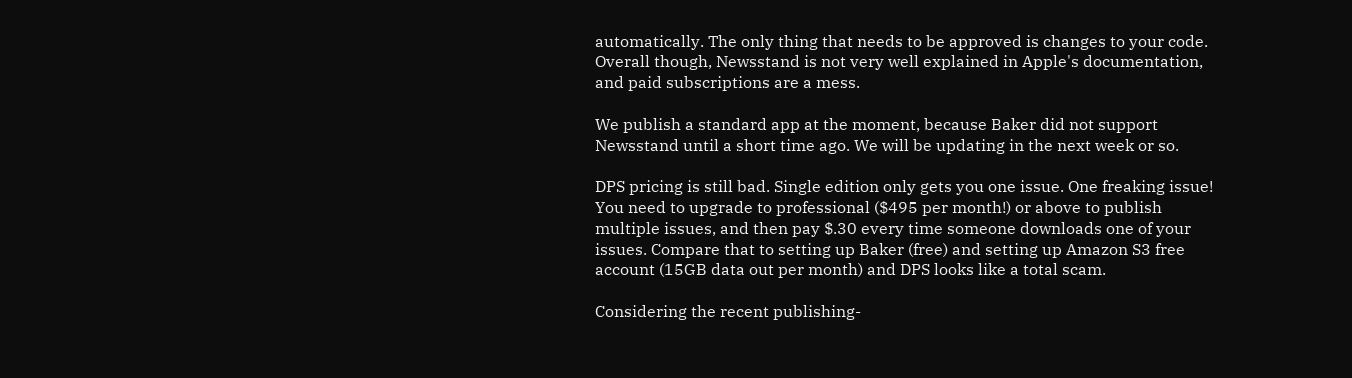automatically. The only thing that needs to be approved is changes to your code. Overall though, Newsstand is not very well explained in Apple's documentation, and paid subscriptions are a mess.

We publish a standard app at the moment, because Baker did not support Newsstand until a short time ago. We will be updating in the next week or so.

DPS pricing is still bad. Single edition only gets you one issue. One freaking issue! You need to upgrade to professional ($495 per month!) or above to publish multiple issues, and then pay $.30 every time someone downloads one of your issues. Compare that to setting up Baker (free) and setting up Amazon S3 free account (15GB data out per month) and DPS looks like a total scam.

Considering the recent publishing-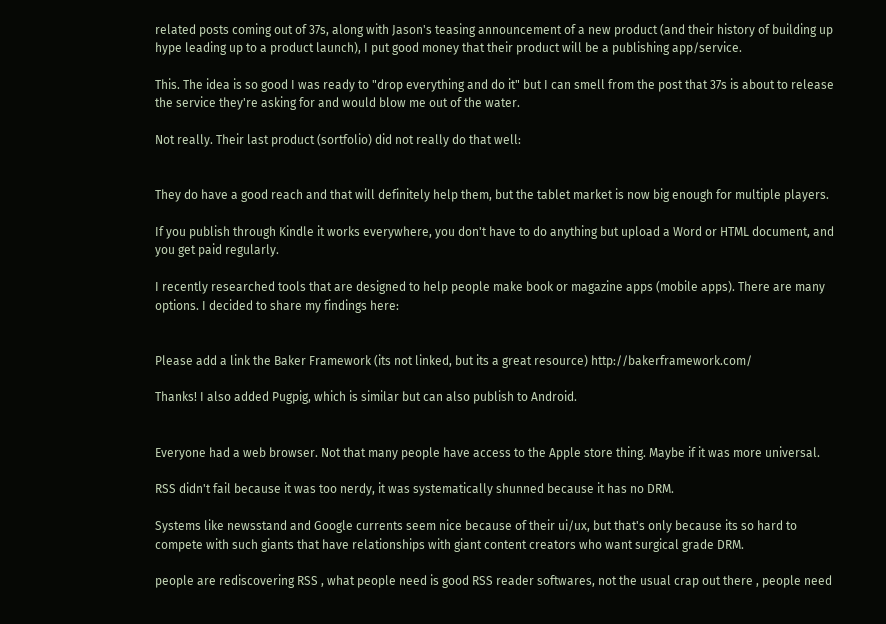related posts coming out of 37s, along with Jason's teasing announcement of a new product (and their history of building up hype leading up to a product launch), I put good money that their product will be a publishing app/service.

This. The idea is so good I was ready to "drop everything and do it" but I can smell from the post that 37s is about to release the service they're asking for and would blow me out of the water.

Not really. Their last product (sortfolio) did not really do that well:


They do have a good reach and that will definitely help them, but the tablet market is now big enough for multiple players.

If you publish through Kindle it works everywhere, you don't have to do anything but upload a Word or HTML document, and you get paid regularly.

I recently researched tools that are designed to help people make book or magazine apps (mobile apps). There are many options. I decided to share my findings here:


Please add a link the Baker Framework (its not linked, but its a great resource) http://bakerframework.com/

Thanks! I also added Pugpig, which is similar but can also publish to Android.


Everyone had a web browser. Not that many people have access to the Apple store thing. Maybe if it was more universal.

RSS didn't fail because it was too nerdy, it was systematically shunned because it has no DRM.

Systems like newsstand and Google currents seem nice because of their ui/ux, but that's only because its so hard to compete with such giants that have relationships with giant content creators who want surgical grade DRM.

people are rediscovering RSS , what people need is good RSS reader softwares, not the usual crap out there , people need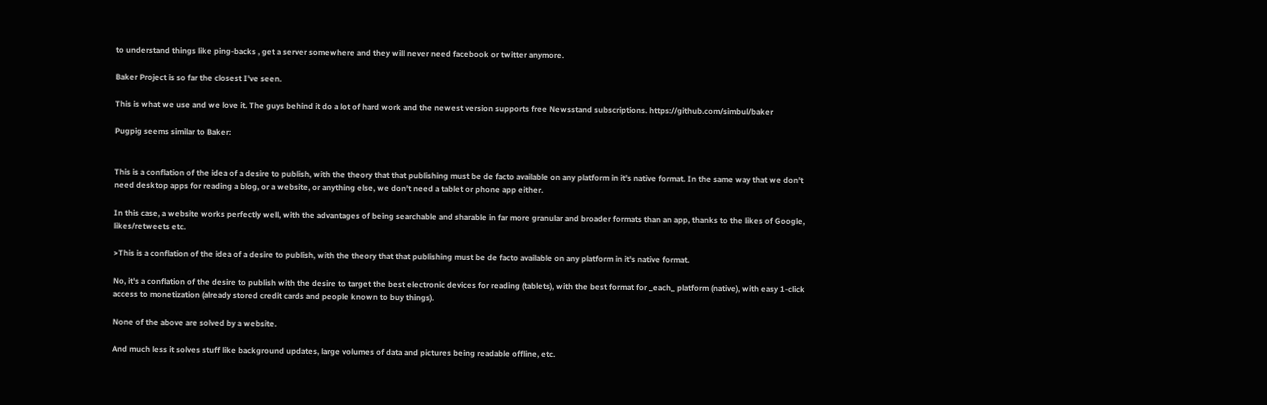to understand things like ping-backs , get a server somewhere and they will never need facebook or twitter anymore.

Baker Project is so far the closest I've seen.

This is what we use and we love it. The guys behind it do a lot of hard work and the newest version supports free Newsstand subscriptions. https://github.com/simbul/baker

Pugpig seems similar to Baker:


This is a conflation of the idea of a desire to publish, with the theory that that publishing must be de facto available on any platform in it's native format. In the same way that we don't need desktop apps for reading a blog, or a website, or anything else, we don't need a tablet or phone app either.

In this case, a website works perfectly well, with the advantages of being searchable and sharable in far more granular and broader formats than an app, thanks to the likes of Google, likes/retweets etc.

>This is a conflation of the idea of a desire to publish, with the theory that that publishing must be de facto available on any platform in it's native format.

No, it's a conflation of the desire to publish with the desire to target the best electronic devices for reading (tablets), with the best format for _each_ platform (native), with easy 1-click access to monetization (already stored credit cards and people known to buy things).

None of the above are solved by a website.

And much less it solves stuff like background updates, large volumes of data and pictures being readable offline, etc.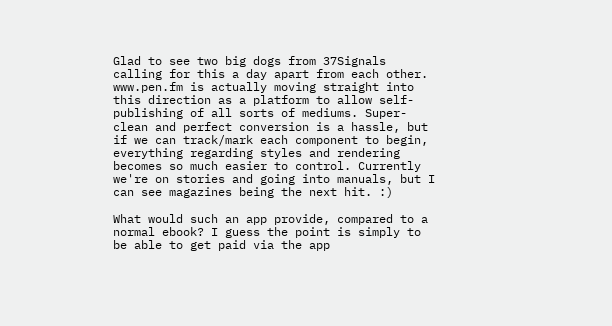Glad to see two big dogs from 37Signals calling for this a day apart from each other. www.pen.fm is actually moving straight into this direction as a platform to allow self-publishing of all sorts of mediums. Super-clean and perfect conversion is a hassle, but if we can track/mark each component to begin, everything regarding styles and rendering becomes so much easier to control. Currently we're on stories and going into manuals, but I can see magazines being the next hit. :)

What would such an app provide, compared to a normal ebook? I guess the point is simply to be able to get paid via the app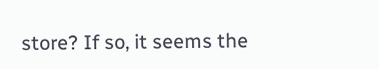store? If so, it seems the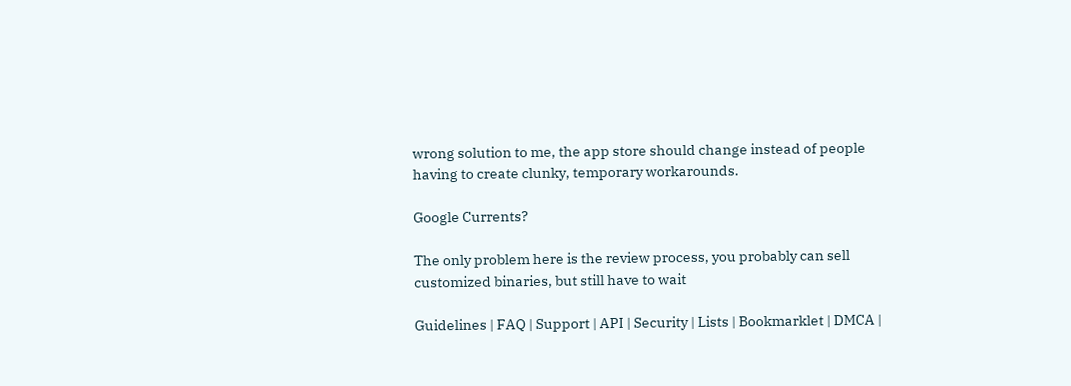wrong solution to me, the app store should change instead of people having to create clunky, temporary workarounds.

Google Currents?

The only problem here is the review process, you probably can sell customized binaries, but still have to wait

Guidelines | FAQ | Support | API | Security | Lists | Bookmarklet | DMCA |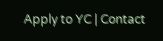Apply to YC | Contact